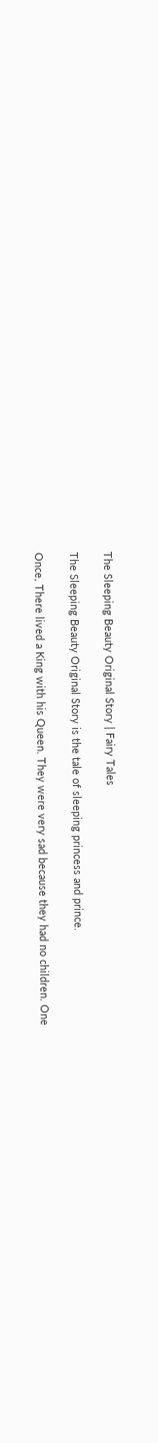The Sleeping Beauty Original Story | Fairy Tales

The Sleeping Beauty Original Story is the tale of sleeping princess and prince.

Once, There lived a King with his Queen. They were very sad because they had no children. One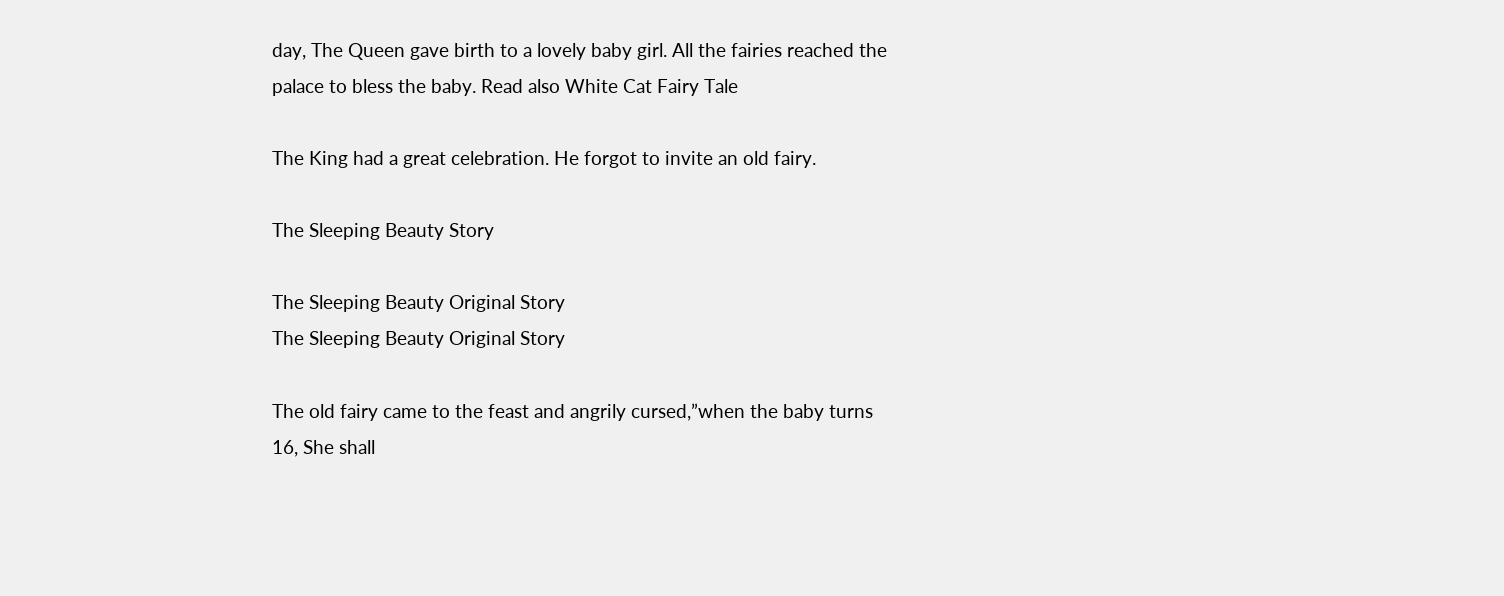day, The Queen gave birth to a lovely baby girl. All the fairies reached the palace to bless the baby. Read also White Cat Fairy Tale

The King had a great celebration. He forgot to invite an old fairy.

The Sleeping Beauty Story

The Sleeping Beauty Original Story
The Sleeping Beauty Original Story

The old fairy came to the feast and angrily cursed,”when the baby turns 16, She shall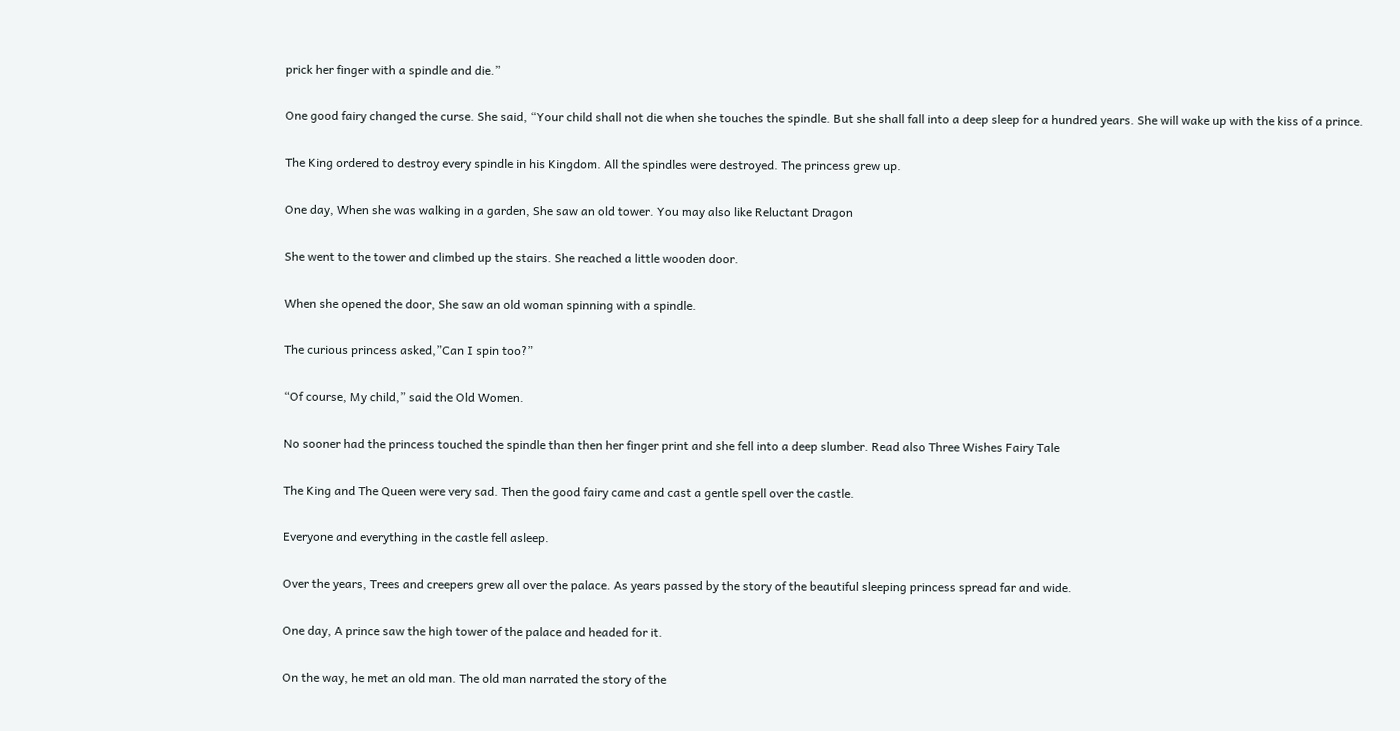prick her finger with a spindle and die.”

One good fairy changed the curse. She said, “Your child shall not die when she touches the spindle. But she shall fall into a deep sleep for a hundred years. She will wake up with the kiss of a prince.

The King ordered to destroy every spindle in his Kingdom. All the spindles were destroyed. The princess grew up.

One day, When she was walking in a garden, She saw an old tower. You may also like Reluctant Dragon

She went to the tower and climbed up the stairs. She reached a little wooden door.

When she opened the door, She saw an old woman spinning with a spindle.

The curious princess asked,”Can I spin too?”

“Of course, My child,” said the Old Women.

No sooner had the princess touched the spindle than then her finger print and she fell into a deep slumber. Read also Three Wishes Fairy Tale

The King and The Queen were very sad. Then the good fairy came and cast a gentle spell over the castle.

Everyone and everything in the castle fell asleep.

Over the years, Trees and creepers grew all over the palace. As years passed by the story of the beautiful sleeping princess spread far and wide.

One day, A prince saw the high tower of the palace and headed for it.

On the way, he met an old man. The old man narrated the story of the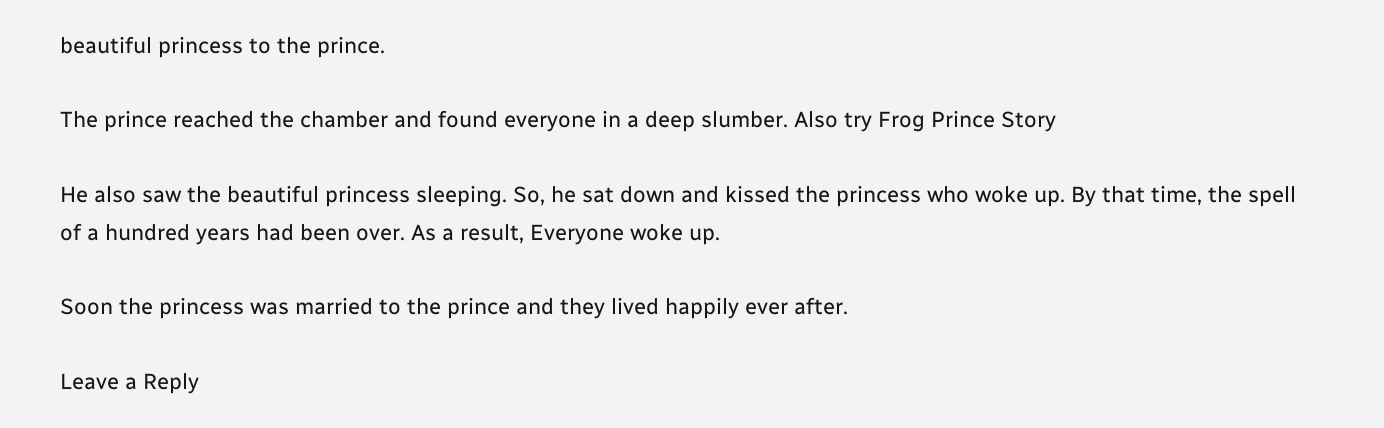beautiful princess to the prince.

The prince reached the chamber and found everyone in a deep slumber. Also try Frog Prince Story

He also saw the beautiful princess sleeping. So, he sat down and kissed the princess who woke up. By that time, the spell of a hundred years had been over. As a result, Everyone woke up.

Soon the princess was married to the prince and they lived happily ever after.

Leave a Reply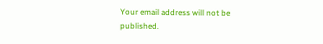Your email address will not be published.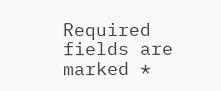Required fields are marked *